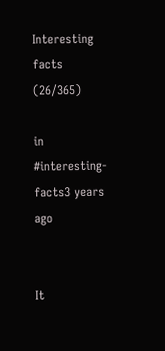Interesting facts (26/365)

in #interesting-facts3 years ago


It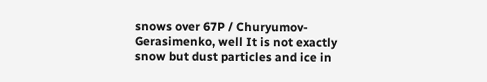snows over 67P / Churyumov-Gerasimenko, well It is not exactly snow but dust particles and ice in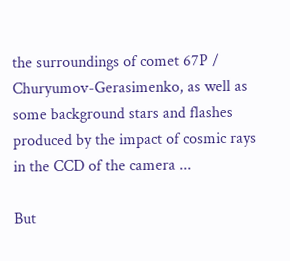the surroundings of comet 67P / Churyumov-Gerasimenko, as well as some background stars and flashes produced by the impact of cosmic rays in the CCD of the camera ...

But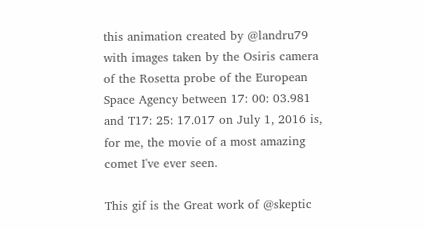this animation created by @landru79 with images taken by the Osiris camera of the Rosetta probe of the European Space Agency between 17: 00: 03.981 and T17: 25: 17.017 on July 1, 2016 is, for me, the movie of a most amazing comet I've ever seen.

This gif is the Great work of @skeptic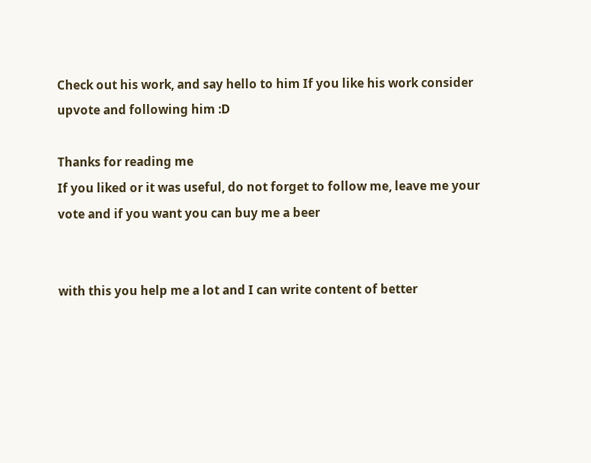Check out his work, and say hello to him If you like his work consider upvote and following him :D

Thanks for reading me
If you liked or it was useful, do not forget to follow me, leave me your vote and if you want you can buy me a beer


with this you help me a lot and I can write content of better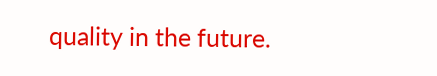quality in the future.